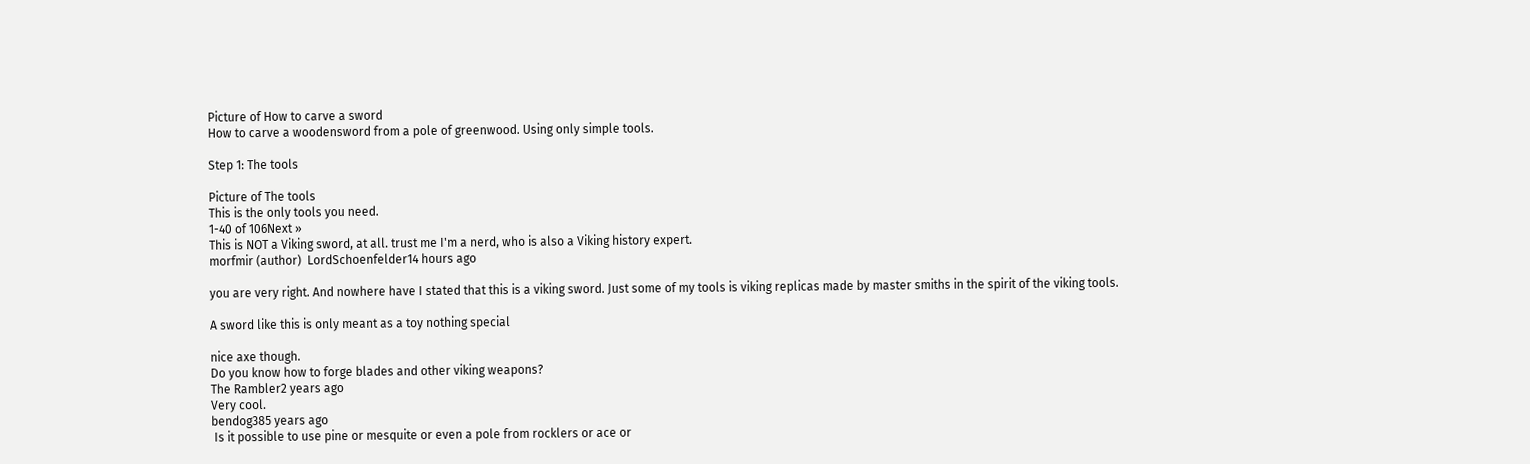Picture of How to carve a sword
How to carve a woodensword from a pole of greenwood. Using only simple tools.

Step 1: The tools

Picture of The tools
This is the only tools you need.
1-40 of 106Next »
This is NOT a Viking sword, at all. trust me I'm a nerd, who is also a Viking history expert.
morfmir (author)  LordSchoenfelder14 hours ago

you are very right. And nowhere have I stated that this is a viking sword. Just some of my tools is viking replicas made by master smiths in the spirit of the viking tools.

A sword like this is only meant as a toy nothing special

nice axe though.
Do you know how to forge blades and other viking weapons?
The Rambler2 years ago
Very cool.
bendog385 years ago
 Is it possible to use pine or mesquite or even a pole from rocklers or ace or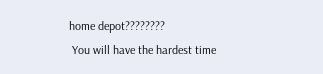home depot????????
 You will have the hardest time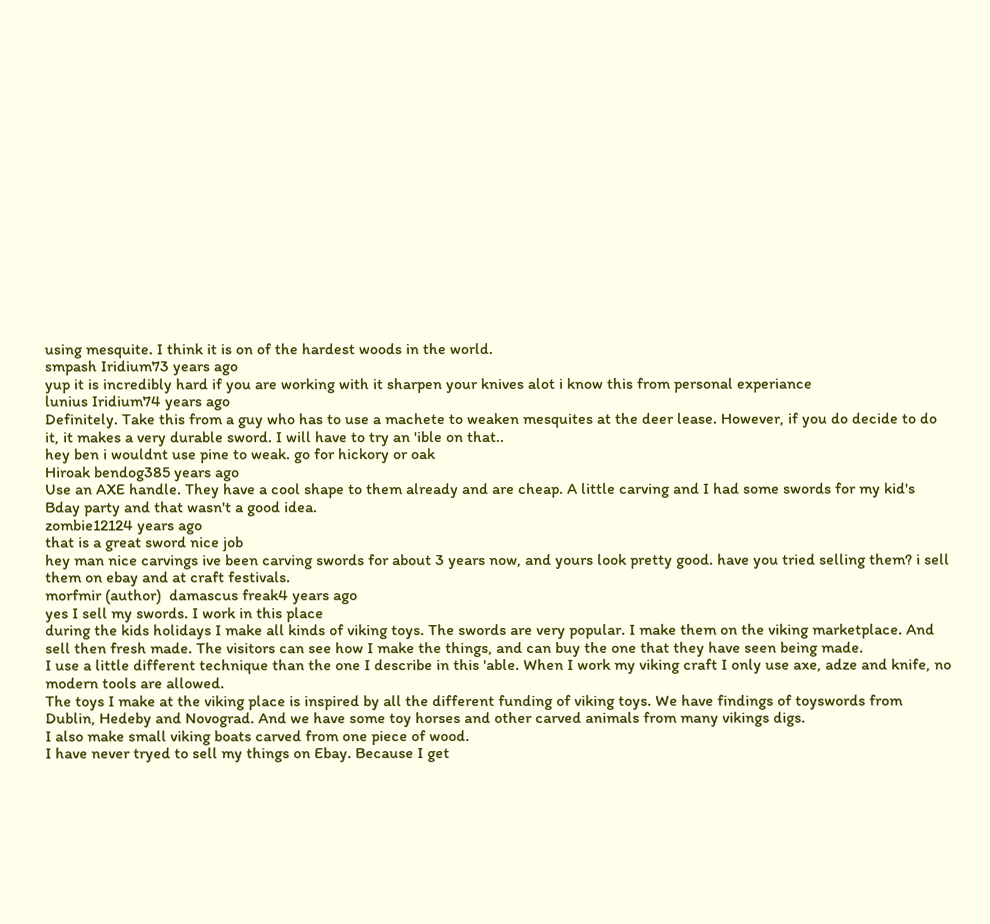using mesquite. I think it is on of the hardest woods in the world.
smpash Iridium73 years ago
yup it is incredibly hard if you are working with it sharpen your knives alot i know this from personal experiance
lunius Iridium74 years ago
Definitely. Take this from a guy who has to use a machete to weaken mesquites at the deer lease. However, if you do decide to do it, it makes a very durable sword. I will have to try an 'ible on that..
hey ben i wouldnt use pine to weak. go for hickory or oak
Hiroak bendog385 years ago
Use an AXE handle. They have a cool shape to them already and are cheap. A little carving and I had some swords for my kid's Bday party and that wasn't a good idea.
zombie12124 years ago
that is a great sword nice job
hey man nice carvings ive been carving swords for about 3 years now, and yours look pretty good. have you tried selling them? i sell them on ebay and at craft festivals.
morfmir (author)  damascus freak4 years ago
yes I sell my swords. I work in this place
during the kids holidays I make all kinds of viking toys. The swords are very popular. I make them on the viking marketplace. And sell then fresh made. The visitors can see how I make the things, and can buy the one that they have seen being made.
I use a little different technique than the one I describe in this 'able. When I work my viking craft I only use axe, adze and knife, no modern tools are allowed.
The toys I make at the viking place is inspired by all the different funding of viking toys. We have findings of toyswords from Dublin, Hedeby and Novograd. And we have some toy horses and other carved animals from many vikings digs.
I also make small viking boats carved from one piece of wood.
I have never tryed to sell my things on Ebay. Because I get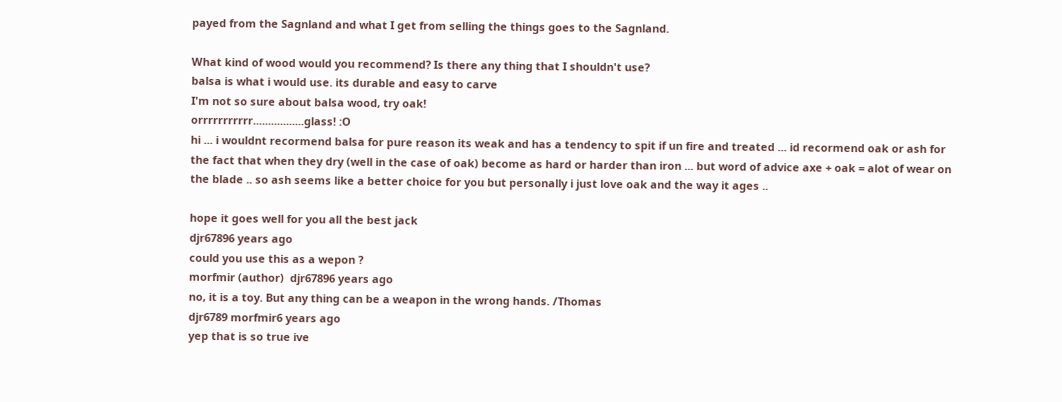payed from the Sagnland and what I get from selling the things goes to the Sagnland.

What kind of wood would you recommend? Is there any thing that I shouldn't use?
balsa is what i would use. its durable and easy to carve
I'm not so sure about balsa wood, try oak!
orrrrrrrrrrr.................glass! :O
hi ... i wouldnt recormend balsa for pure reason its weak and has a tendency to spit if un fire and treated ... id recormend oak or ash for the fact that when they dry (well in the case of oak) become as hard or harder than iron ... but word of advice axe + oak = alot of wear on the blade .. so ash seems like a better choice for you but personally i just love oak and the way it ages ..

hope it goes well for you all the best jack
djr67896 years ago
could you use this as a wepon ?
morfmir (author)  djr67896 years ago
no, it is a toy. But any thing can be a weapon in the wrong hands. /Thomas
djr6789 morfmir6 years ago
yep that is so true ive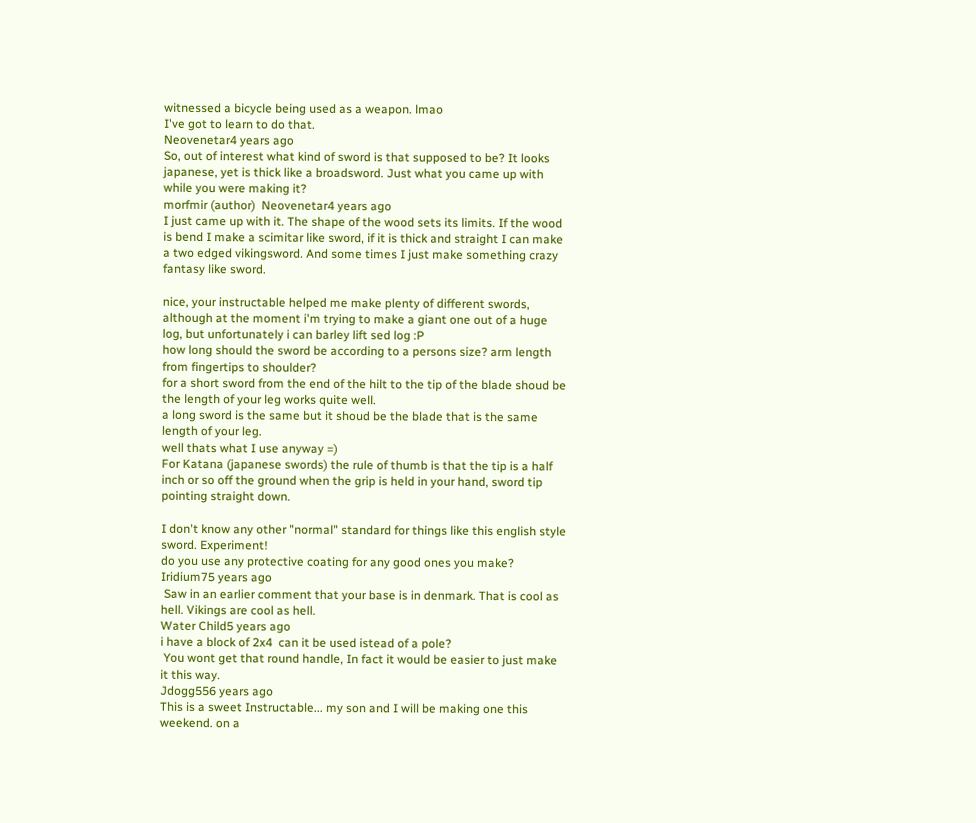witnessed a bicycle being used as a weapon. lmao
I've got to learn to do that.
Neovenetar4 years ago
So, out of interest what kind of sword is that supposed to be? It looks japanese, yet is thick like a broadsword. Just what you came up with while you were making it?
morfmir (author)  Neovenetar4 years ago
I just came up with it. The shape of the wood sets its limits. If the wood is bend I make a scimitar like sword, if it is thick and straight I can make a two edged vikingsword. And some times I just make something crazy fantasy like sword.

nice, your instructable helped me make plenty of different swords, although at the moment i'm trying to make a giant one out of a huge log, but unfortunately i can barley lift sed log :P
how long should the sword be according to a persons size? arm length from fingertips to shoulder?
for a short sword from the end of the hilt to the tip of the blade shoud be the length of your leg works quite well.
a long sword is the same but it shoud be the blade that is the same length of your leg.
well thats what I use anyway =)
For Katana (japanese swords) the rule of thumb is that the tip is a half inch or so off the ground when the grip is held in your hand, sword tip pointing straight down.

I don't know any other "normal" standard for things like this english style sword. Experiment!
do you use any protective coating for any good ones you make?
Iridium75 years ago
 Saw in an earlier comment that your base is in denmark. That is cool as hell. Vikings are cool as hell.
Water Child5 years ago
i have a block of 2x4  can it be used istead of a pole?
 You wont get that round handle, In fact it would be easier to just make it this way.
Jdogg556 years ago
This is a sweet Instructable... my son and I will be making one this weekend. on a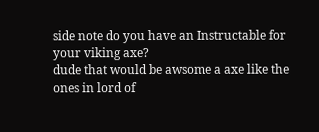side note do you have an Instructable for your viking axe?
dude that would be awsome a axe like the ones in lord of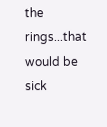the rings...that would be sick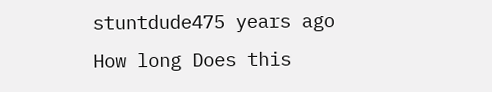stuntdude475 years ago
How long Does this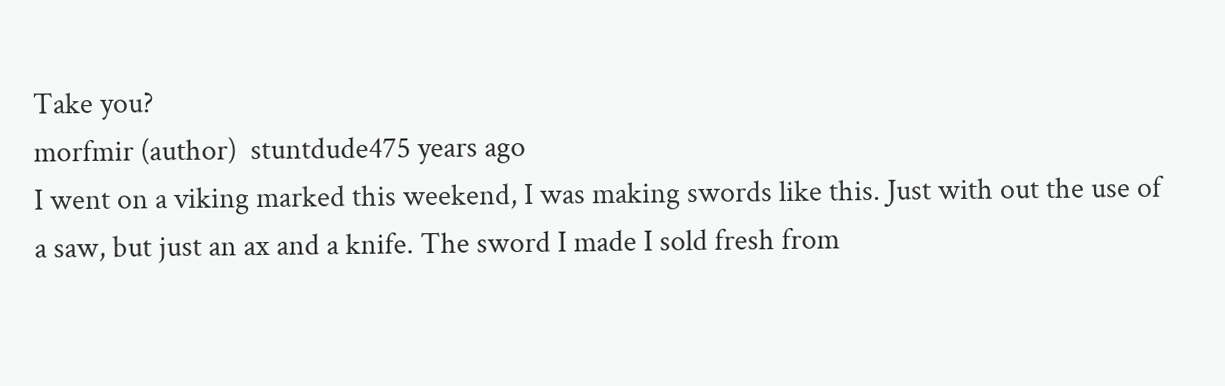Take you?
morfmir (author)  stuntdude475 years ago
I went on a viking marked this weekend, I was making swords like this. Just with out the use of a saw, but just an ax and a knife. The sword I made I sold fresh from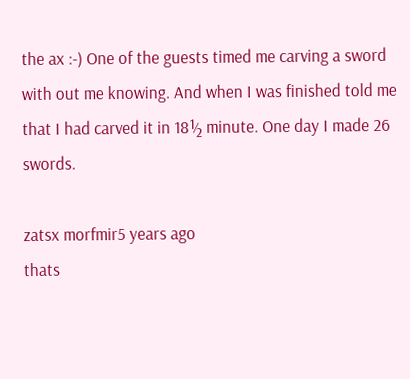the ax :-) One of the guests timed me carving a sword with out me knowing. And when I was finished told me that I had carved it in 18½ minute. One day I made 26 swords.

zatsx morfmir5 years ago
thats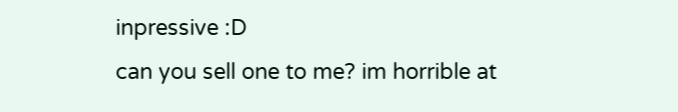inpressive :D
can you sell one to me? im horrible at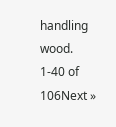handling wood.
1-40 of 106Next »